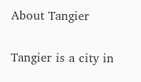About Tangier

Tangier is a city in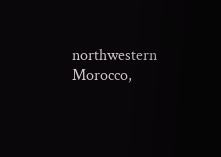northwestern Morocco,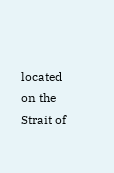located on the Strait of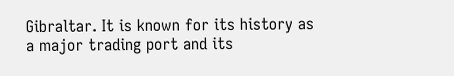Gibraltar. It is known for its history as a major trading port and its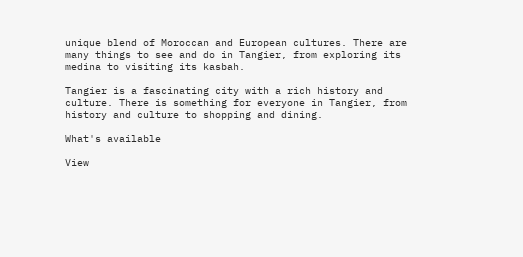unique blend of Moroccan and European cultures. There are many things to see and do in Tangier, from exploring its medina to visiting its kasbah.

Tangier is a fascinating city with a rich history and culture. There is something for everyone in Tangier, from history and culture to shopping and dining.

What's available

View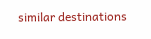similar destinations